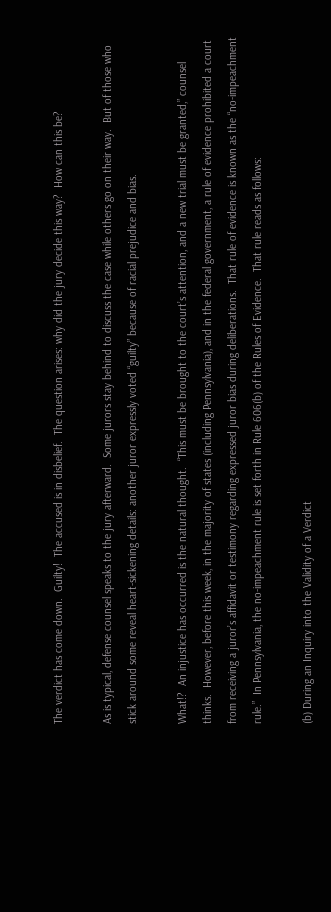The verdict has come down.  Guilty!  The accused is in disbelief.  The question arises: why did the jury decide this way?  How can this be?

As is typical, defense counsel speaks to the jury afterward.  Some jurors stay behind to discuss the case while others go on their way.  But of those who stick around some reveal heart-sickening details: another juror expressly voted “guilty” because of racial prejudice and bias.

What!?  An injustice has occurred is the natural thought.  “This must be brought to the court’s attention, and a new trial must be granted,” counsel thinks.  However, before this week, in the majority of states (including Pennsylvania), and in the federal government, a rule of evidence prohibited a court from receiving a juror’s affidavit or testimony regarding expressed juror bias during deliberations.  That rule of evidence is known as the “no-impeachment rule.”  In Pennsylvania, the no-impeachment rule is set forth in Rule 606(b) of the Rules of Evidence.  That rule reads as follows:

(b) During an Inquiry into the Validity of a Verdict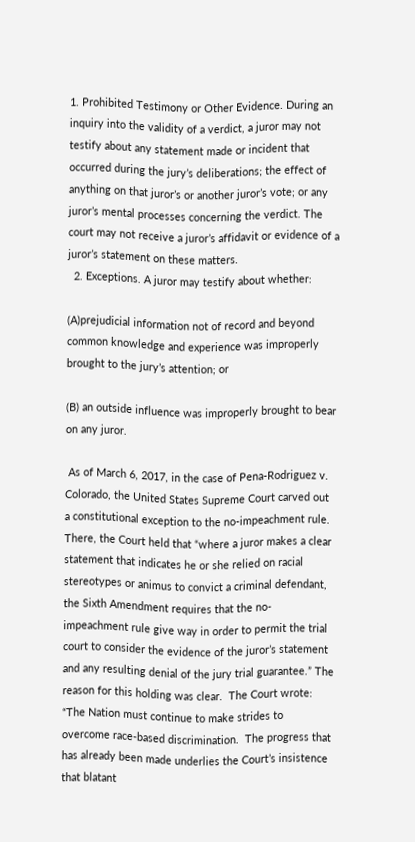1. Prohibited Testimony or Other Evidence. During an inquiry into the validity of a verdict, a juror may not testify about any statement made or incident that occurred during the jury’s deliberations; the effect of anything on that juror’s or another juror’s vote; or any juror’s mental processes concerning the verdict. The court may not receive a juror’s affidavit or evidence of a juror’s statement on these matters.
  2. Exceptions. A juror may testify about whether:

(A)prejudicial information not of record and beyond common knowledge and experience was improperly brought to the jury’s attention; or

(B) an outside influence was improperly brought to bear on any juror.

 As of March 6, 2017, in the case of Pena-Rodriguez v. Colorado, the United States Supreme Court carved out a constitutional exception to the no-impeachment rule.  There, the Court held that “where a juror makes a clear statement that indicates he or she relied on racial stereotypes or animus to convict a criminal defendant, the Sixth Amendment requires that the no-impeachment rule give way in order to permit the trial court to consider the evidence of the juror’s statement and any resulting denial of the jury trial guarantee.” The reason for this holding was clear.  The Court wrote: “The Nation must continue to make strides to overcome race-based discrimination.  The progress that has already been made underlies the Court’s insistence that blatant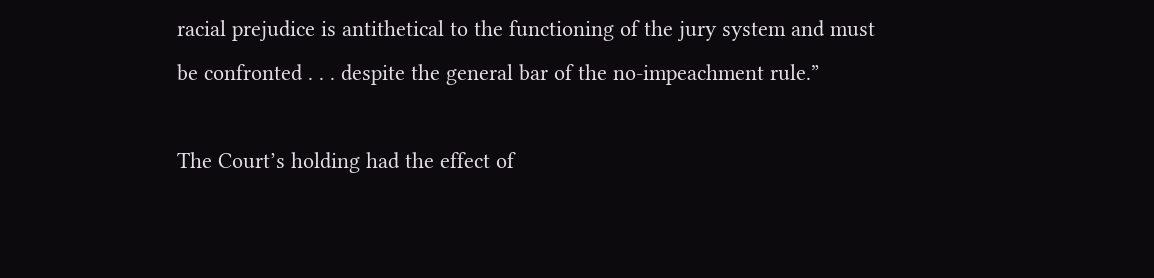racial prejudice is antithetical to the functioning of the jury system and must be confronted . . . despite the general bar of the no-impeachment rule.”

The Court’s holding had the effect of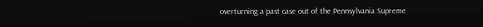overturning a past case out of the Pennsylvania Supreme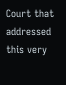Court that addressed this very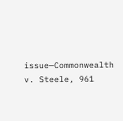issue—Commonwealth v. Steele, 961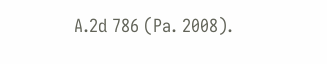A.2d 786 (Pa. 2008).